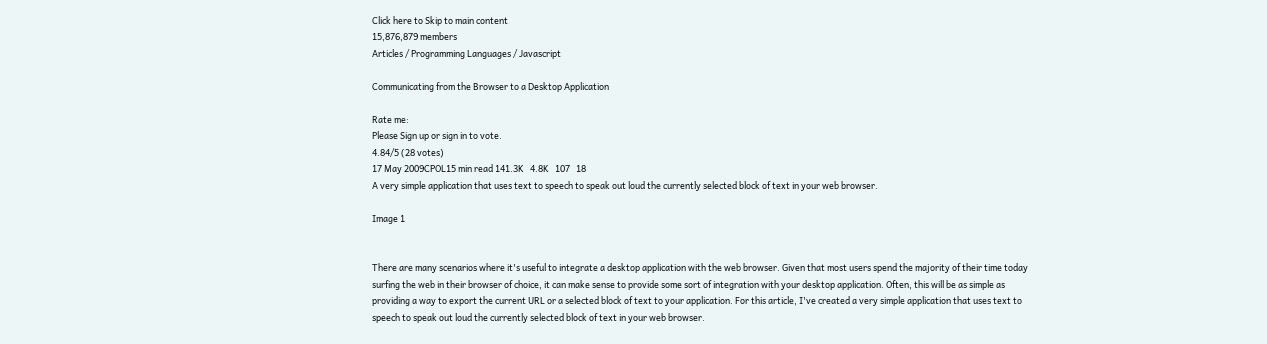Click here to Skip to main content
15,876,879 members
Articles / Programming Languages / Javascript

Communicating from the Browser to a Desktop Application

Rate me:
Please Sign up or sign in to vote.
4.84/5 (28 votes)
17 May 2009CPOL15 min read 141.3K   4.8K   107   18
A very simple application that uses text to speech to speak out loud the currently selected block of text in your web browser.

Image 1


There are many scenarios where it's useful to integrate a desktop application with the web browser. Given that most users spend the majority of their time today surfing the web in their browser of choice, it can make sense to provide some sort of integration with your desktop application. Often, this will be as simple as providing a way to export the current URL or a selected block of text to your application. For this article, I've created a very simple application that uses text to speech to speak out loud the currently selected block of text in your web browser.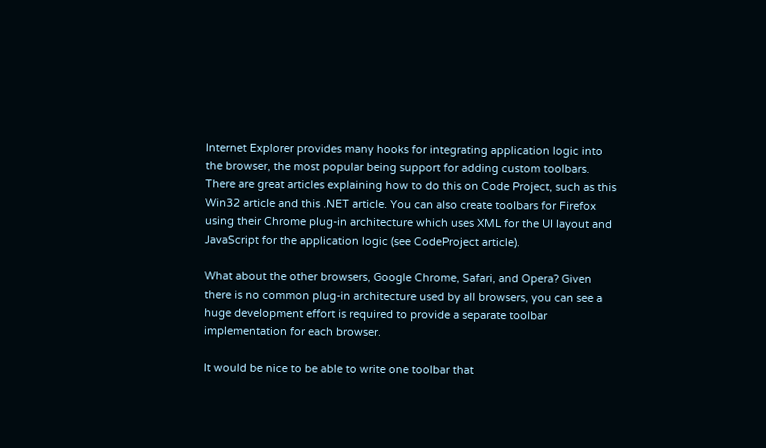Internet Explorer provides many hooks for integrating application logic into the browser, the most popular being support for adding custom toolbars. There are great articles explaining how to do this on Code Project, such as this Win32 article and this .NET article. You can also create toolbars for Firefox using their Chrome plug-in architecture which uses XML for the UI layout and JavaScript for the application logic (see CodeProject article).

What about the other browsers, Google Chrome, Safari, and Opera? Given there is no common plug-in architecture used by all browsers, you can see a huge development effort is required to provide a separate toolbar implementation for each browser.

It would be nice to be able to write one toolbar that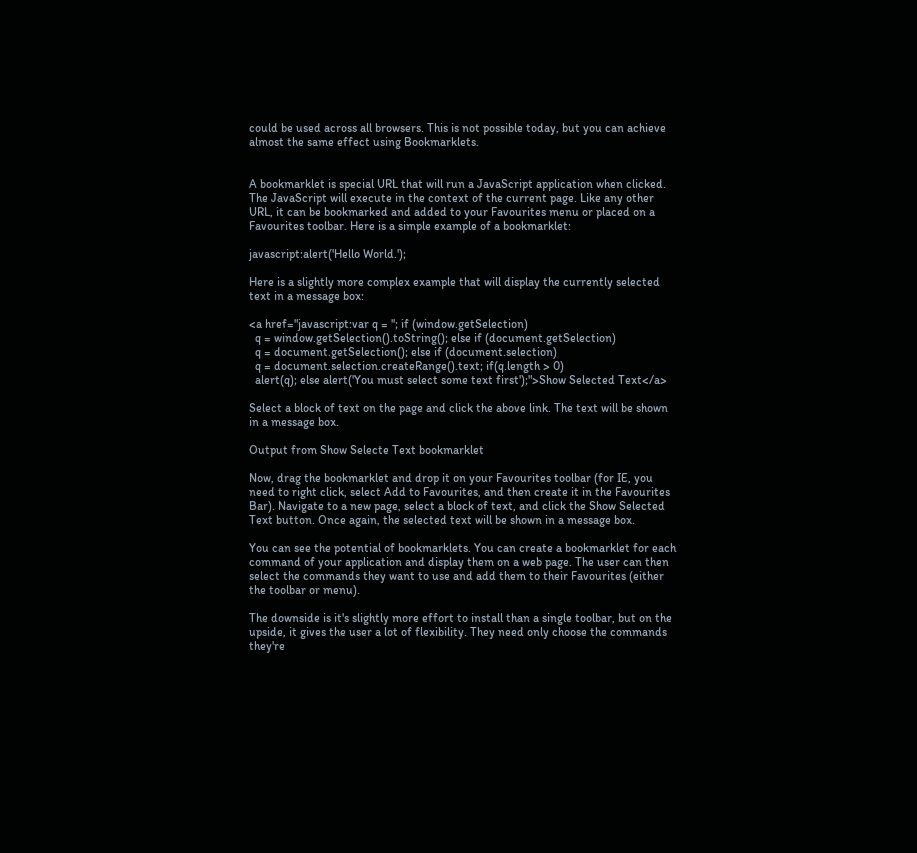could be used across all browsers. This is not possible today, but you can achieve almost the same effect using Bookmarklets.


A bookmarklet is special URL that will run a JavaScript application when clicked. The JavaScript will execute in the context of the current page. Like any other URL, it can be bookmarked and added to your Favourites menu or placed on a Favourites toolbar. Here is a simple example of a bookmarklet:

javascript:alert('Hello World.');

Here is a slightly more complex example that will display the currently selected text in a message box:

<a href="javascript:var q = ''; if (window.getSelection)
  q = window.getSelection().toString(); else if (document.getSelection)
  q = document.getSelection(); else if (document.selection)
  q = document.selection.createRange().text; if(q.length > 0)
  alert(q); else alert('You must select some text first');">Show Selected Text</a>

Select a block of text on the page and click the above link. The text will be shown in a message box.

Output from Show Selecte Text bookmarklet

Now, drag the bookmarklet and drop it on your Favourites toolbar (for IE, you need to right click, select Add to Favourites, and then create it in the Favourites Bar). Navigate to a new page, select a block of text, and click the Show Selected Text button. Once again, the selected text will be shown in a message box.

You can see the potential of bookmarklets. You can create a bookmarklet for each command of your application and display them on a web page. The user can then select the commands they want to use and add them to their Favourites (either the toolbar or menu).

The downside is it's slightly more effort to install than a single toolbar, but on the upside, it gives the user a lot of flexibility. They need only choose the commands they're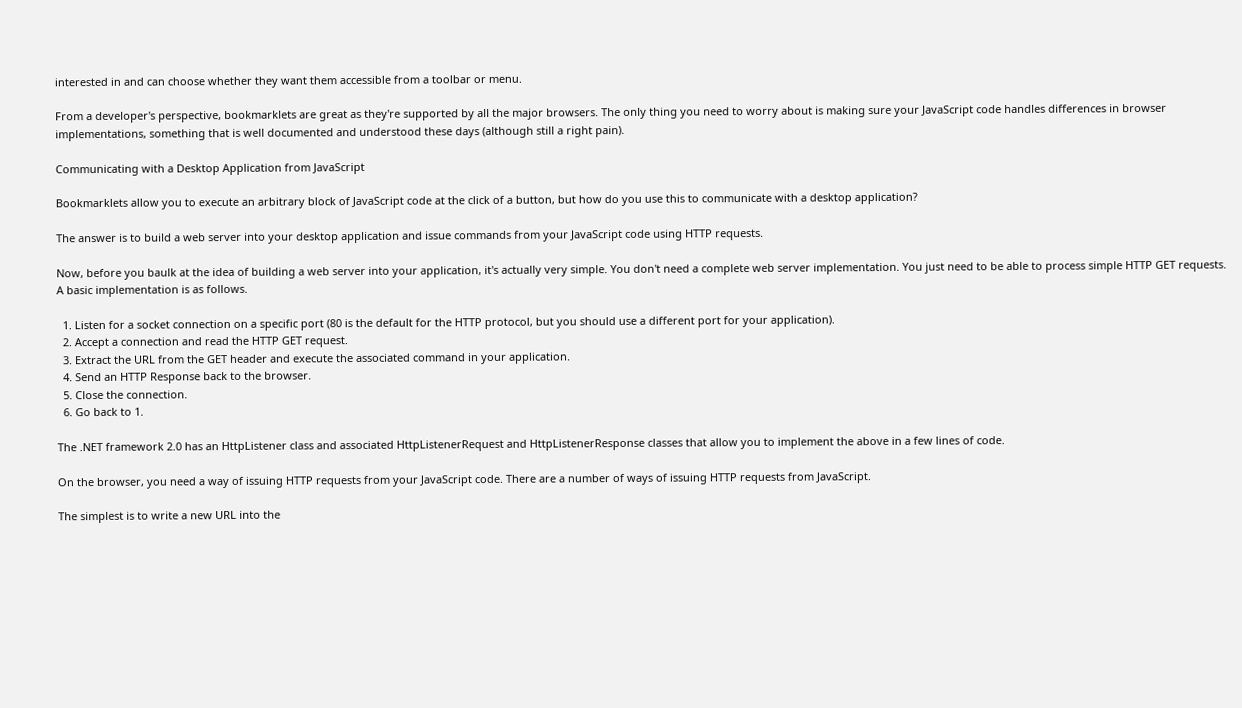interested in and can choose whether they want them accessible from a toolbar or menu.

From a developer's perspective, bookmarklets are great as they're supported by all the major browsers. The only thing you need to worry about is making sure your JavaScript code handles differences in browser implementations, something that is well documented and understood these days (although still a right pain).

Communicating with a Desktop Application from JavaScript

Bookmarklets allow you to execute an arbitrary block of JavaScript code at the click of a button, but how do you use this to communicate with a desktop application?

The answer is to build a web server into your desktop application and issue commands from your JavaScript code using HTTP requests.

Now, before you baulk at the idea of building a web server into your application, it's actually very simple. You don't need a complete web server implementation. You just need to be able to process simple HTTP GET requests. A basic implementation is as follows.

  1. Listen for a socket connection on a specific port (80 is the default for the HTTP protocol, but you should use a different port for your application).
  2. Accept a connection and read the HTTP GET request.
  3. Extract the URL from the GET header and execute the associated command in your application.
  4. Send an HTTP Response back to the browser.
  5. Close the connection.
  6. Go back to 1.

The .NET framework 2.0 has an HttpListener class and associated HttpListenerRequest and HttpListenerResponse classes that allow you to implement the above in a few lines of code.

On the browser, you need a way of issuing HTTP requests from your JavaScript code. There are a number of ways of issuing HTTP requests from JavaScript.

The simplest is to write a new URL into the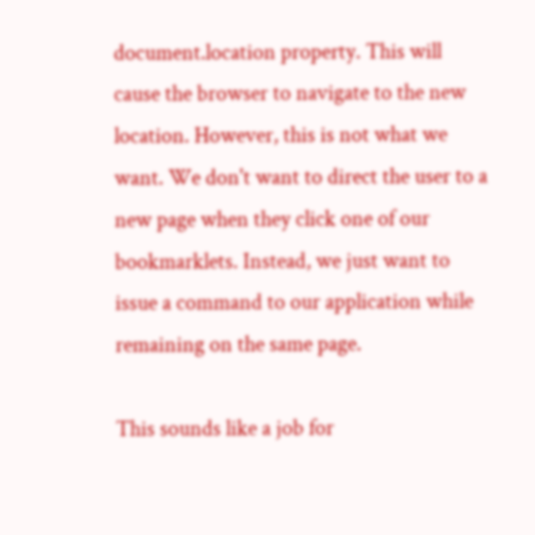document.location property. This will cause the browser to navigate to the new location. However, this is not what we want. We don't want to direct the user to a new page when they click one of our bookmarklets. Instead, we just want to issue a command to our application while remaining on the same page.

This sounds like a job for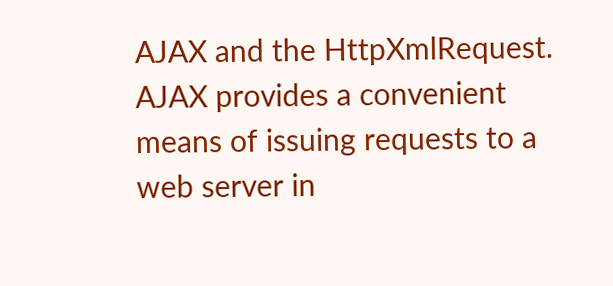AJAX and the HttpXmlRequest. AJAX provides a convenient means of issuing requests to a web server in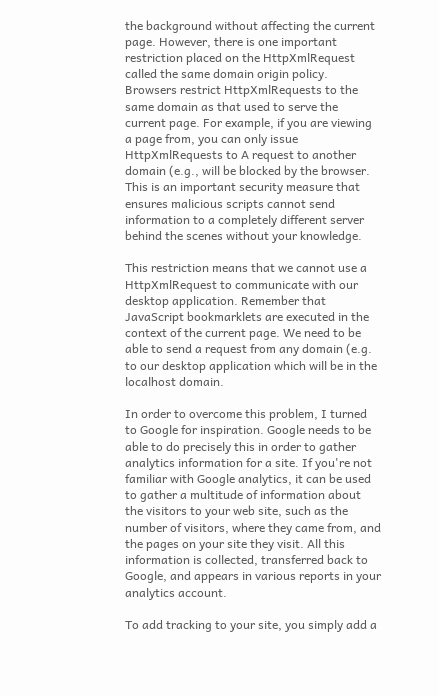the background without affecting the current page. However, there is one important restriction placed on the HttpXmlRequest called the same domain origin policy. Browsers restrict HttpXmlRequests to the same domain as that used to serve the current page. For example, if you are viewing a page from, you can only issue HttpXmlRequests to A request to another domain (e.g., will be blocked by the browser. This is an important security measure that ensures malicious scripts cannot send information to a completely different server behind the scenes without your knowledge.

This restriction means that we cannot use a HttpXmlRequest to communicate with our desktop application. Remember that JavaScript bookmarklets are executed in the context of the current page. We need to be able to send a request from any domain (e.g. to our desktop application which will be in the localhost domain.

In order to overcome this problem, I turned to Google for inspiration. Google needs to be able to do precisely this in order to gather analytics information for a site. If you're not familiar with Google analytics, it can be used to gather a multitude of information about the visitors to your web site, such as the number of visitors, where they came from, and the pages on your site they visit. All this information is collected, transferred back to Google, and appears in various reports in your analytics account.

To add tracking to your site, you simply add a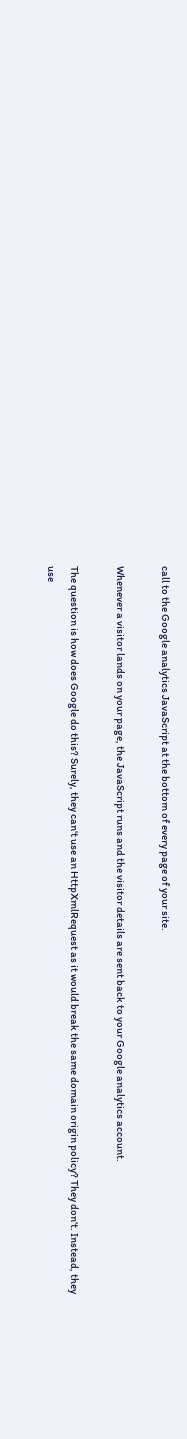call to the Google analytics JavaScript at the bottom of every page of your site.

Whenever a visitor lands on your page, the JavaScript runs and the visitor details are sent back to your Google analytics account.

The question is how does Google do this? Surely, they can't use an HttpXmlRequest as it would break the same domain origin policy? They don't. Instead, they use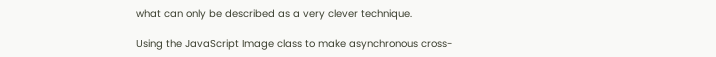what can only be described as a very clever technique.

Using the JavaScript Image class to make asynchronous cross-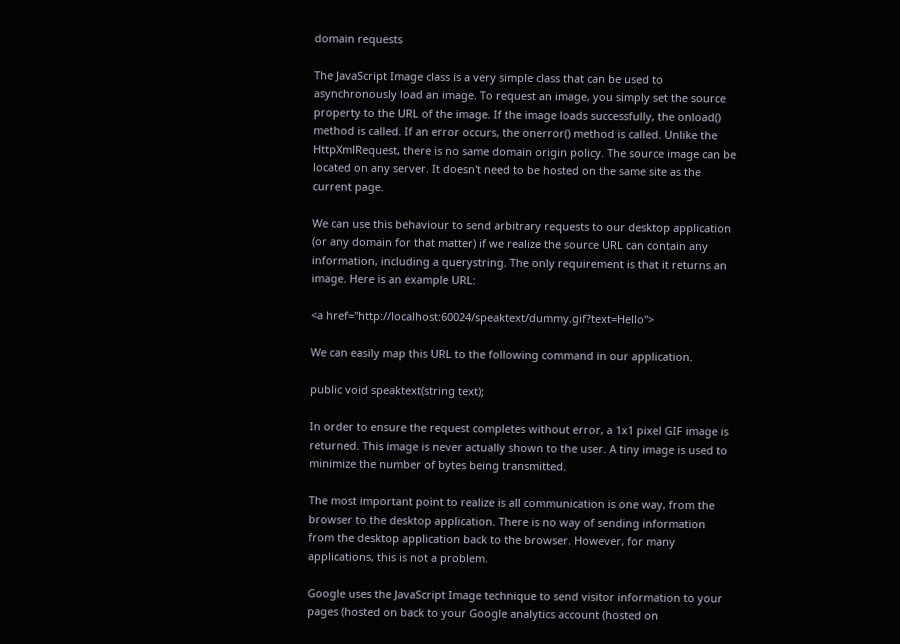domain requests

The JavaScript Image class is a very simple class that can be used to asynchronously load an image. To request an image, you simply set the source property to the URL of the image. If the image loads successfully, the onload() method is called. If an error occurs, the onerror() method is called. Unlike the HttpXmlRequest, there is no same domain origin policy. The source image can be located on any server. It doesn't need to be hosted on the same site as the current page.

We can use this behaviour to send arbitrary requests to our desktop application (or any domain for that matter) if we realize the source URL can contain any information, including a querystring. The only requirement is that it returns an image. Here is an example URL:

<a href="http://localhost:60024/speaktext/dummy.gif?text=Hello">

We can easily map this URL to the following command in our application.

public void speaktext(string text);

In order to ensure the request completes without error, a 1x1 pixel GIF image is returned. This image is never actually shown to the user. A tiny image is used to minimize the number of bytes being transmitted.

The most important point to realize is all communication is one way, from the browser to the desktop application. There is no way of sending information from the desktop application back to the browser. However, for many applications, this is not a problem.

Google uses the JavaScript Image technique to send visitor information to your pages (hosted on back to your Google analytics account (hosted on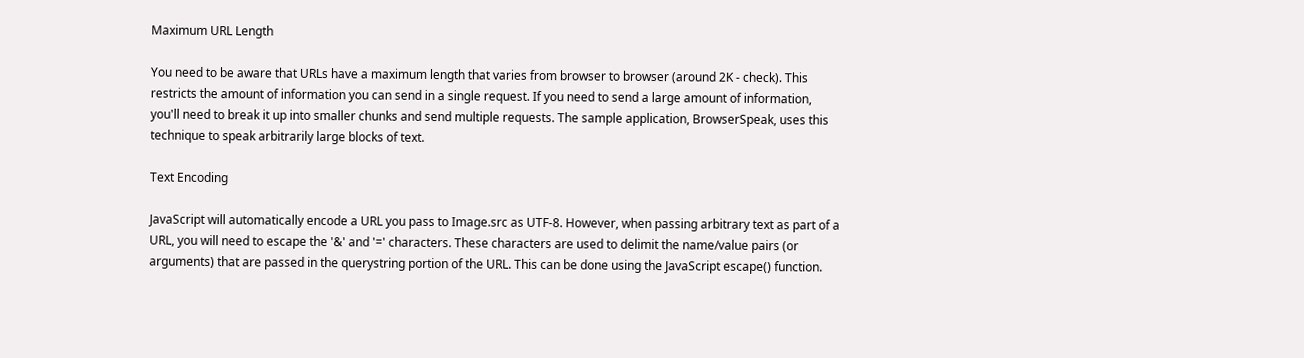Maximum URL Length

You need to be aware that URLs have a maximum length that varies from browser to browser (around 2K - check). This restricts the amount of information you can send in a single request. If you need to send a large amount of information, you'll need to break it up into smaller chunks and send multiple requests. The sample application, BrowserSpeak, uses this technique to speak arbitrarily large blocks of text.

Text Encoding

JavaScript will automatically encode a URL you pass to Image.src as UTF-8. However, when passing arbitrary text as part of a URL, you will need to escape the '&' and '=' characters. These characters are used to delimit the name/value pairs (or arguments) that are passed in the querystring portion of the URL. This can be done using the JavaScript escape() function.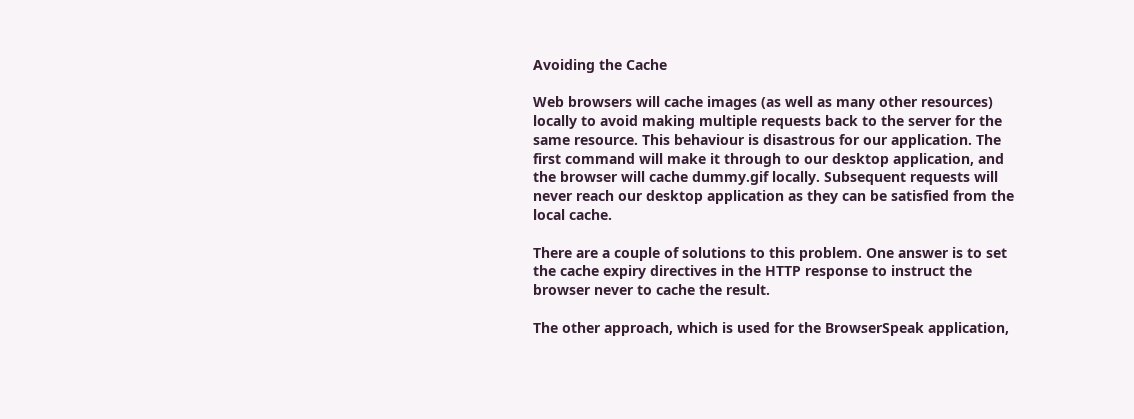Avoiding the Cache

Web browsers will cache images (as well as many other resources) locally to avoid making multiple requests back to the server for the same resource. This behaviour is disastrous for our application. The first command will make it through to our desktop application, and the browser will cache dummy.gif locally. Subsequent requests will never reach our desktop application as they can be satisfied from the local cache.

There are a couple of solutions to this problem. One answer is to set the cache expiry directives in the HTTP response to instruct the browser never to cache the result.

The other approach, which is used for the BrowserSpeak application,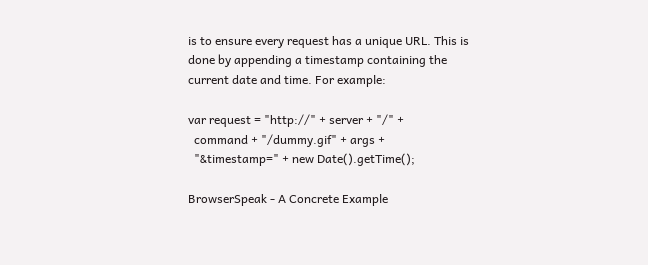is to ensure every request has a unique URL. This is done by appending a timestamp containing the current date and time. For example:

var request = "http://" + server + "/" +
  command + "/dummy.gif" + args +
  "&timestamp=" + new Date().getTime();

BrowserSpeak - A Concrete Example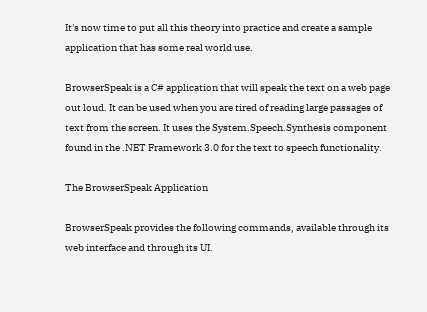It's now time to put all this theory into practice and create a sample application that has some real world use.

BrowserSpeak is a C# application that will speak the text on a web page out loud. It can be used when you are tired of reading large passages of text from the screen. It uses the System.Speech.Synthesis component found in the .NET Framework 3.0 for the text to speech functionality.

The BrowserSpeak Application

BrowserSpeak provides the following commands, available through its web interface and through its UI.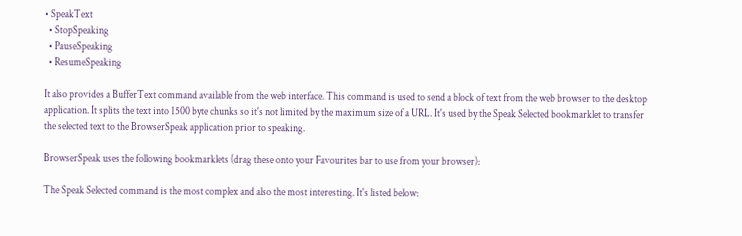• SpeakText
  • StopSpeaking
  • PauseSpeaking
  • ResumeSpeaking

It also provides a BufferText command available from the web interface. This command is used to send a block of text from the web browser to the desktop application. It splits the text into 1500 byte chunks so it's not limited by the maximum size of a URL. It's used by the Speak Selected bookmarklet to transfer the selected text to the BrowserSpeak application prior to speaking.

BrowserSpeak uses the following bookmarklets (drag these onto your Favourites bar to use from your browser):

The Speak Selected command is the most complex and also the most interesting. It's listed below: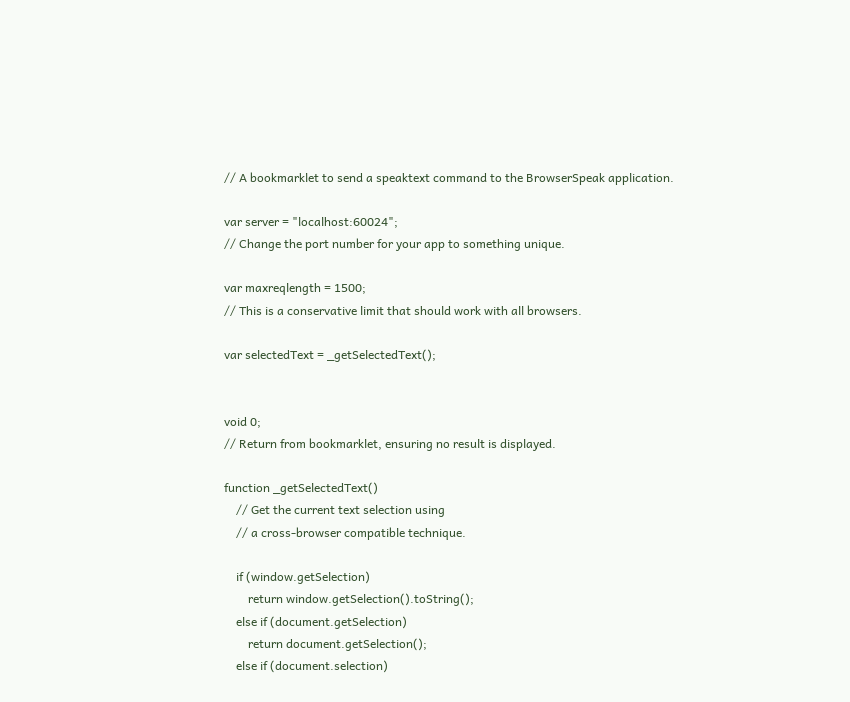// A bookmarklet to send a speaktext command to the BrowserSpeak application.

var server = "localhost:60024";
// Change the port number for your app to something unique.

var maxreqlength = 1500;
// This is a conservative limit that should work with all browsers.

var selectedText = _getSelectedText();


void 0;
// Return from bookmarklet, ensuring no result is displayed.

function _getSelectedText()
    // Get the current text selection using
    // a cross-browser compatible technique.

    if (window.getSelection)
        return window.getSelection().toString();
    else if (document.getSelection)
        return document.getSelection();
    else if (document.selection)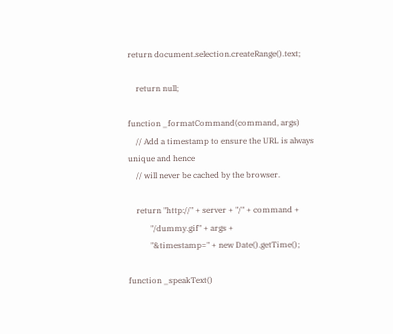return document.selection.createRange().text;

    return null;

function _formatCommand(command, args)
    // Add a timestamp to ensure the URL is always unique and hence
    // will never be cached by the browser.

    return "http://" + server + "/" + command +
           "/dummy.gif" + args +
           "&timestamp=" + new Date().getTime();

function _speakText()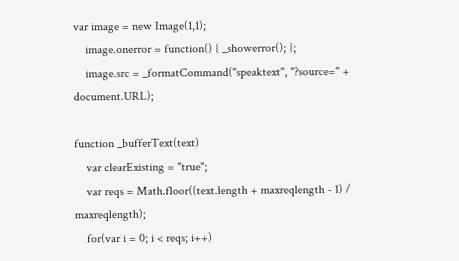var image = new Image(1,1);
    image.onerror = function() { _showerror(); };
    image.src = _formatCommand("speaktext", "?source=" + document.URL);

function _bufferText(text)
    var clearExisting = "true";
    var reqs = Math.floor((text.length + maxreqlength - 1) / maxreqlength);
    for(var i = 0; i < reqs; i++)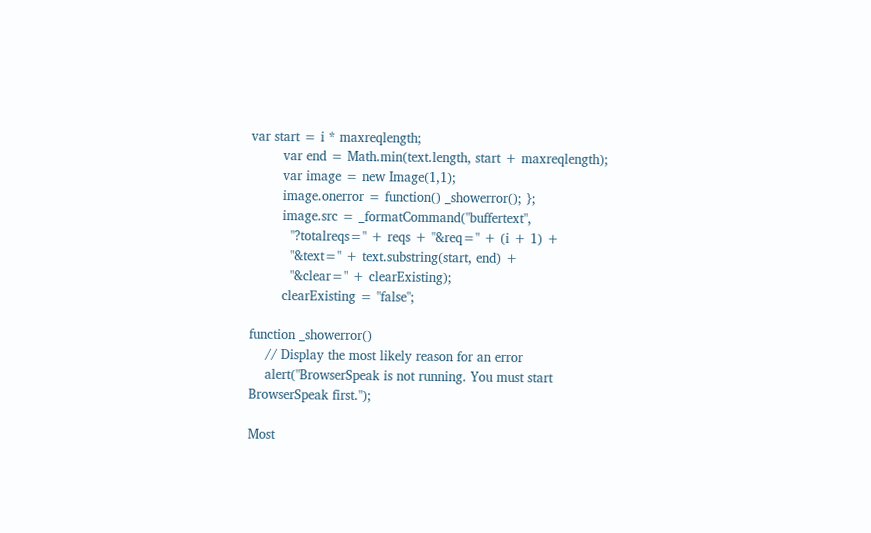var start = i * maxreqlength;
        var end = Math.min(text.length, start + maxreqlength);
        var image = new Image(1,1);
        image.onerror = function() _showerror(); };
        image.src = _formatCommand("buffertext",
          "?totalreqs=" + reqs + "&req=" + (i + 1) +
          "&text=" + text.substring(start, end) +
          "&clear=" + clearExisting);
        clearExisting = "false";

function _showerror()
    // Display the most likely reason for an error
    alert("BrowserSpeak is not running. You must start BrowserSpeak first.");

Most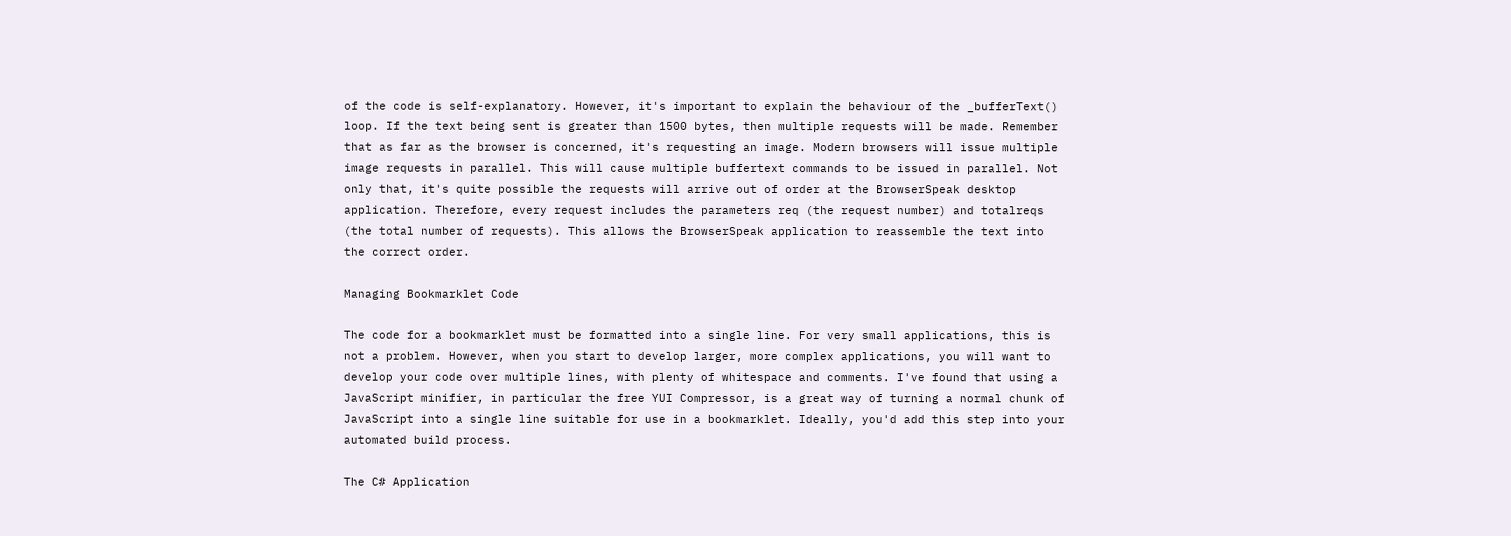of the code is self-explanatory. However, it's important to explain the behaviour of the _bufferText() loop. If the text being sent is greater than 1500 bytes, then multiple requests will be made. Remember that as far as the browser is concerned, it's requesting an image. Modern browsers will issue multiple image requests in parallel. This will cause multiple buffertext commands to be issued in parallel. Not only that, it's quite possible the requests will arrive out of order at the BrowserSpeak desktop application. Therefore, every request includes the parameters req (the request number) and totalreqs (the total number of requests). This allows the BrowserSpeak application to reassemble the text into the correct order.

Managing Bookmarklet Code

The code for a bookmarklet must be formatted into a single line. For very small applications, this is not a problem. However, when you start to develop larger, more complex applications, you will want to develop your code over multiple lines, with plenty of whitespace and comments. I've found that using a JavaScript minifier, in particular the free YUI Compressor, is a great way of turning a normal chunk of JavaScript into a single line suitable for use in a bookmarklet. Ideally, you'd add this step into your automated build process.

The C# Application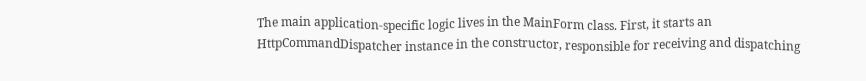The main application-specific logic lives in the MainForm class. First, it starts an HttpCommandDispatcher instance in the constructor, responsible for receiving and dispatching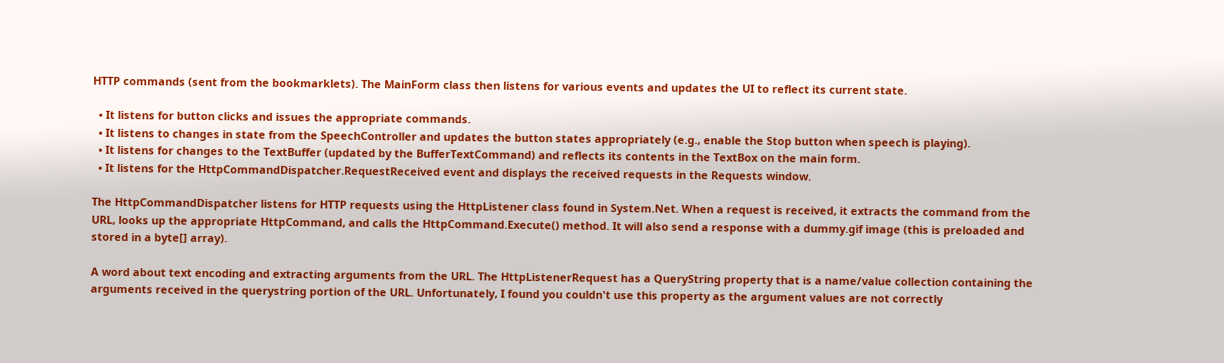HTTP commands (sent from the bookmarklets). The MainForm class then listens for various events and updates the UI to reflect its current state.

  • It listens for button clicks and issues the appropriate commands.
  • It listens to changes in state from the SpeechController and updates the button states appropriately (e.g., enable the Stop button when speech is playing).
  • It listens for changes to the TextBuffer (updated by the BufferTextCommand) and reflects its contents in the TextBox on the main form.
  • It listens for the HttpCommandDispatcher.RequestReceived event and displays the received requests in the Requests window.

The HttpCommandDispatcher listens for HTTP requests using the HttpListener class found in System.Net. When a request is received, it extracts the command from the URL, looks up the appropriate HttpCommand, and calls the HttpCommand.Execute() method. It will also send a response with a dummy.gif image (this is preloaded and stored in a byte[] array).

A word about text encoding and extracting arguments from the URL. The HttpListenerRequest has a QueryString property that is a name/value collection containing the arguments received in the querystring portion of the URL. Unfortunately, I found you couldn't use this property as the argument values are not correctly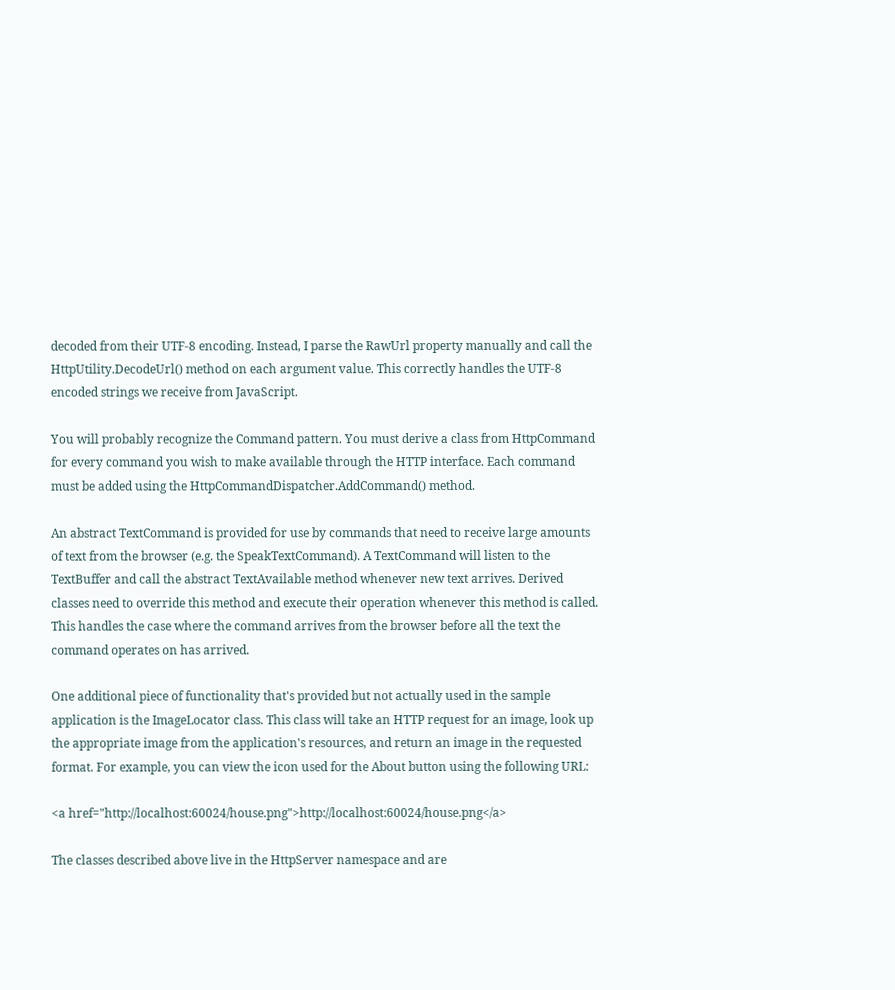decoded from their UTF-8 encoding. Instead, I parse the RawUrl property manually and call the HttpUtility.DecodeUrl() method on each argument value. This correctly handles the UTF-8 encoded strings we receive from JavaScript.

You will probably recognize the Command pattern. You must derive a class from HttpCommand for every command you wish to make available through the HTTP interface. Each command must be added using the HttpCommandDispatcher.AddCommand() method.

An abstract TextCommand is provided for use by commands that need to receive large amounts of text from the browser (e.g. the SpeakTextCommand). A TextCommand will listen to the TextBuffer and call the abstract TextAvailable method whenever new text arrives. Derived classes need to override this method and execute their operation whenever this method is called. This handles the case where the command arrives from the browser before all the text the command operates on has arrived.

One additional piece of functionality that's provided but not actually used in the sample application is the ImageLocator class. This class will take an HTTP request for an image, look up the appropriate image from the application's resources, and return an image in the requested format. For example, you can view the icon used for the About button using the following URL:

<a href="http://localhost:60024/house.png">http://localhost:60024/house.png</a>

The classes described above live in the HttpServer namespace and are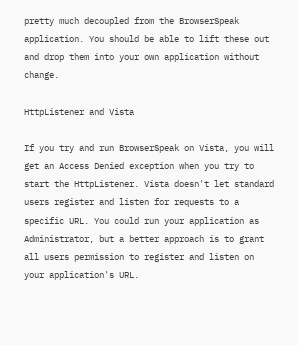pretty much decoupled from the BrowserSpeak application. You should be able to lift these out and drop them into your own application without change.

HttpListener and Vista

If you try and run BrowserSpeak on Vista, you will get an Access Denied exception when you try to start the HttpListener. Vista doesn't let standard users register and listen for requests to a specific URL. You could run your application as Administrator, but a better approach is to grant all users permission to register and listen on your application's URL.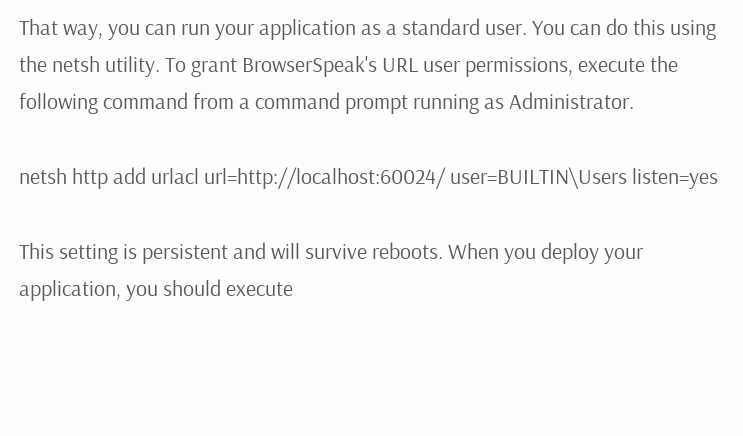That way, you can run your application as a standard user. You can do this using the netsh utility. To grant BrowserSpeak's URL user permissions, execute the following command from a command prompt running as Administrator.

netsh http add urlacl url=http://localhost:60024/ user=BUILTIN\Users listen=yes

This setting is persistent and will survive reboots. When you deploy your application, you should execute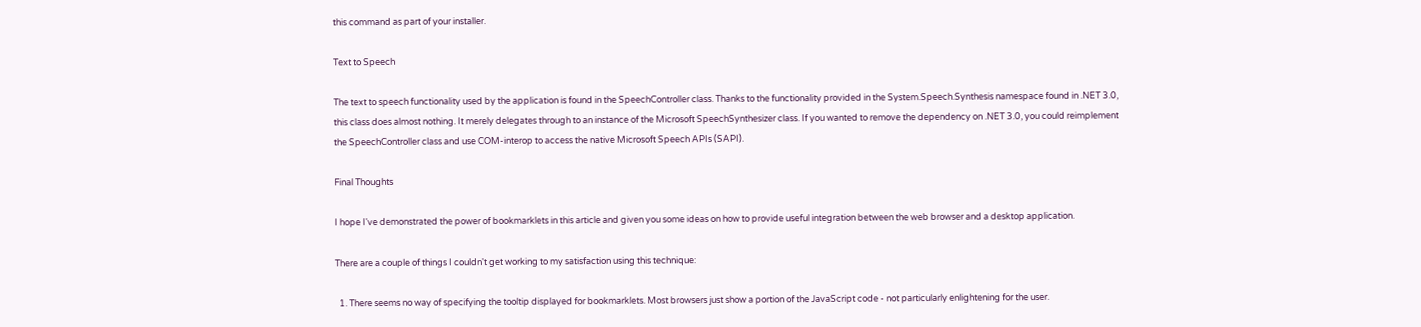this command as part of your installer.

Text to Speech

The text to speech functionality used by the application is found in the SpeechController class. Thanks to the functionality provided in the System.Speech.Synthesis namespace found in .NET 3.0, this class does almost nothing. It merely delegates through to an instance of the Microsoft SpeechSynthesizer class. If you wanted to remove the dependency on .NET 3.0, you could reimplement the SpeechController class and use COM-interop to access the native Microsoft Speech APIs (SAPI).

Final Thoughts

I hope I've demonstrated the power of bookmarklets in this article and given you some ideas on how to provide useful integration between the web browser and a desktop application.

There are a couple of things I couldn't get working to my satisfaction using this technique:

  1. There seems no way of specifying the tooltip displayed for bookmarklets. Most browsers just show a portion of the JavaScript code - not particularly enlightening for the user.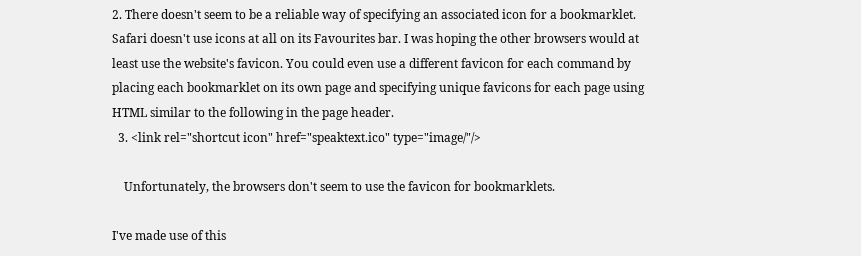2. There doesn't seem to be a reliable way of specifying an associated icon for a bookmarklet. Safari doesn't use icons at all on its Favourites bar. I was hoping the other browsers would at least use the website's favicon. You could even use a different favicon for each command by placing each bookmarklet on its own page and specifying unique favicons for each page using HTML similar to the following in the page header.
  3. <link rel="shortcut icon" href="speaktext.ico" type="image/"/>

    Unfortunately, the browsers don't seem to use the favicon for bookmarklets.

I've made use of this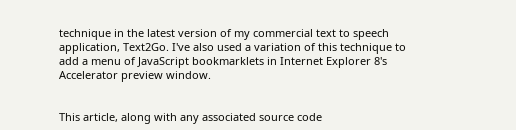technique in the latest version of my commercial text to speech application, Text2Go. I've also used a variation of this technique to add a menu of JavaScript bookmarklets in Internet Explorer 8's Accelerator preview window.


This article, along with any associated source code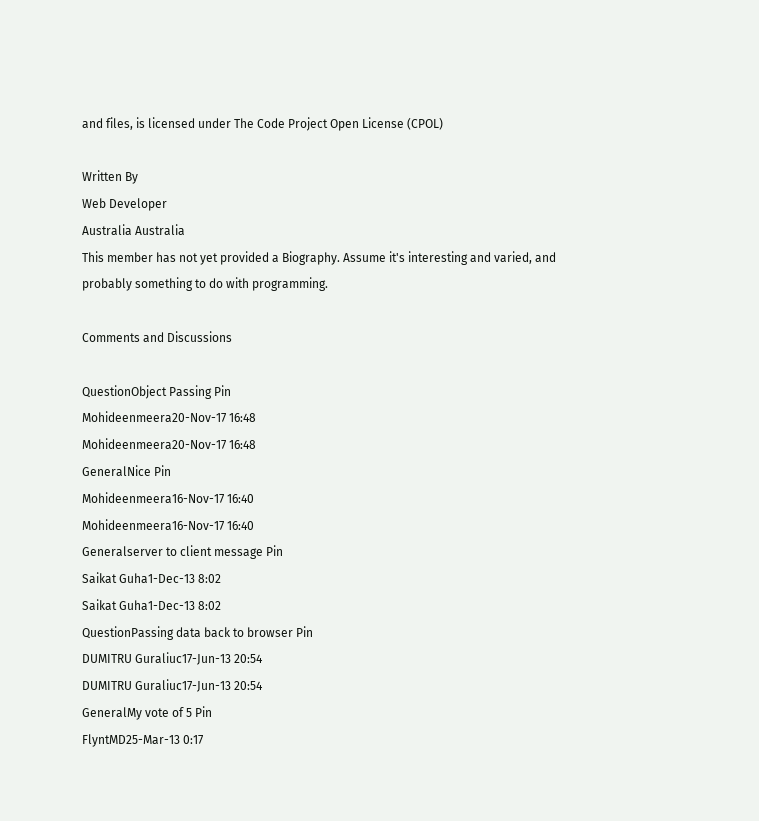and files, is licensed under The Code Project Open License (CPOL)

Written By
Web Developer
Australia Australia
This member has not yet provided a Biography. Assume it's interesting and varied, and probably something to do with programming.

Comments and Discussions

QuestionObject Passing Pin
Mohideenmeera20-Nov-17 16:48
Mohideenmeera20-Nov-17 16:48
GeneralNice Pin
Mohideenmeera16-Nov-17 16:40
Mohideenmeera16-Nov-17 16:40
Generalserver to client message Pin
Saikat Guha1-Dec-13 8:02
Saikat Guha1-Dec-13 8:02
QuestionPassing data back to browser Pin
DUMITRU Guraliuc17-Jun-13 20:54
DUMITRU Guraliuc17-Jun-13 20:54
GeneralMy vote of 5 Pin
FlyntMD25-Mar-13 0:17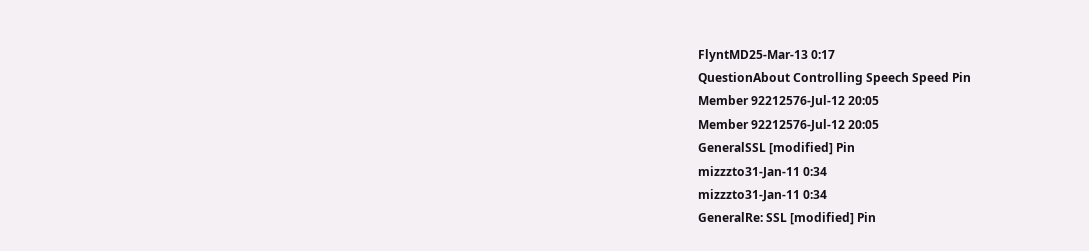FlyntMD25-Mar-13 0:17
QuestionAbout Controlling Speech Speed Pin
Member 92212576-Jul-12 20:05
Member 92212576-Jul-12 20:05
GeneralSSL [modified] Pin
mizzzto31-Jan-11 0:34
mizzzto31-Jan-11 0:34
GeneralRe: SSL [modified] Pin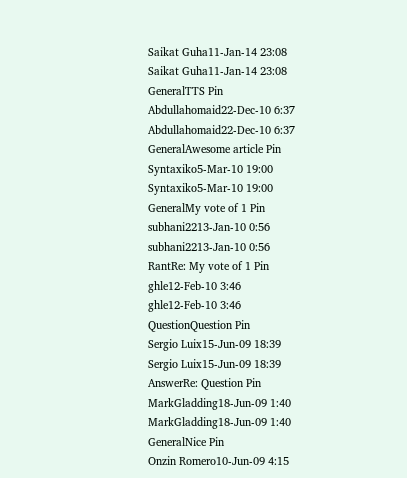Saikat Guha11-Jan-14 23:08
Saikat Guha11-Jan-14 23:08
GeneralTTS Pin
Abdullahomaid22-Dec-10 6:37
Abdullahomaid22-Dec-10 6:37
GeneralAwesome article Pin
Syntaxiko5-Mar-10 19:00
Syntaxiko5-Mar-10 19:00
GeneralMy vote of 1 Pin
subhani2213-Jan-10 0:56
subhani2213-Jan-10 0:56
RantRe: My vote of 1 Pin
ghle12-Feb-10 3:46
ghle12-Feb-10 3:46
QuestionQuestion Pin
Sergio Luix15-Jun-09 18:39
Sergio Luix15-Jun-09 18:39
AnswerRe: Question Pin
MarkGladding18-Jun-09 1:40
MarkGladding18-Jun-09 1:40
GeneralNice Pin
Onzin Romero10-Jun-09 4:15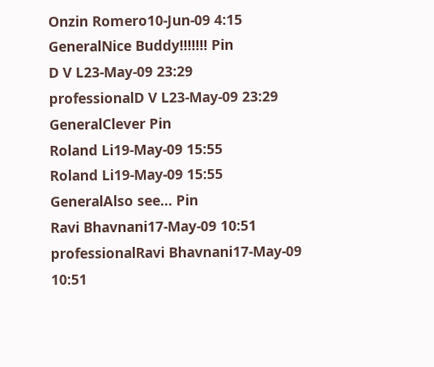Onzin Romero10-Jun-09 4:15
GeneralNice Buddy!!!!!!! Pin
D V L23-May-09 23:29
professionalD V L23-May-09 23:29
GeneralClever Pin
Roland Li19-May-09 15:55
Roland Li19-May-09 15:55
GeneralAlso see... Pin
Ravi Bhavnani17-May-09 10:51
professionalRavi Bhavnani17-May-09 10:51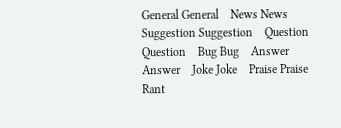General General    News News    Suggestion Suggestion    Question Question    Bug Bug    Answer Answer    Joke Joke    Praise Praise    Rant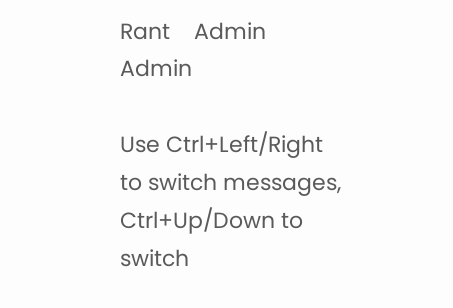Rant    Admin Admin

Use Ctrl+Left/Right to switch messages, Ctrl+Up/Down to switch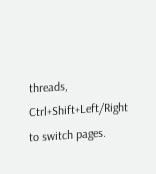threads, Ctrl+Shift+Left/Right to switch pages.